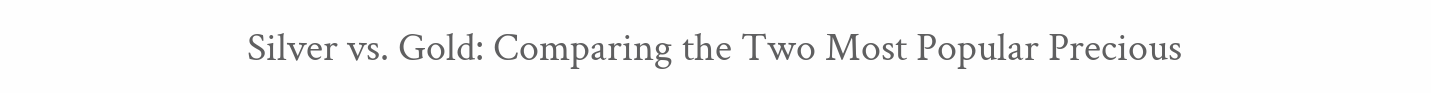Silver vs. Gold: Comparing the Two Most Popular Precious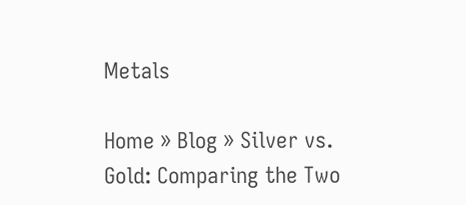Metals

Home » Blog » Silver vs. Gold: Comparing the Two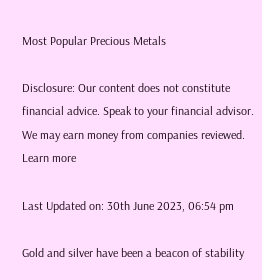Most Popular Precious Metals

Disclosure: Our content does not constitute financial advice. Speak to your financial advisor. We may earn money from companies reviewed.  Learn more

Last Updated on: 30th June 2023, 06:54 pm

Gold and silver have been a beacon of stability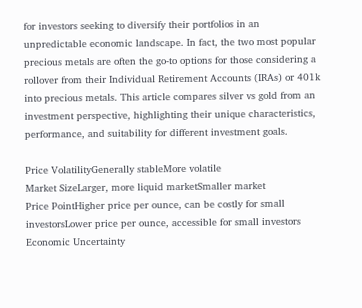for investors seeking to diversify their portfolios in an unpredictable economic landscape. In fact, the two most popular precious metals are often the go-to options for those considering a rollover from their Individual Retirement Accounts (IRAs) or 401k into precious metals. This article compares silver vs gold from an investment perspective, highlighting their unique characteristics, performance, and suitability for different investment goals.

Price VolatilityGenerally stableMore volatile
Market SizeLarger, more liquid marketSmaller market
Price PointHigher price per ounce, can be costly for small investorsLower price per ounce, accessible for small investors
Economic Uncertainty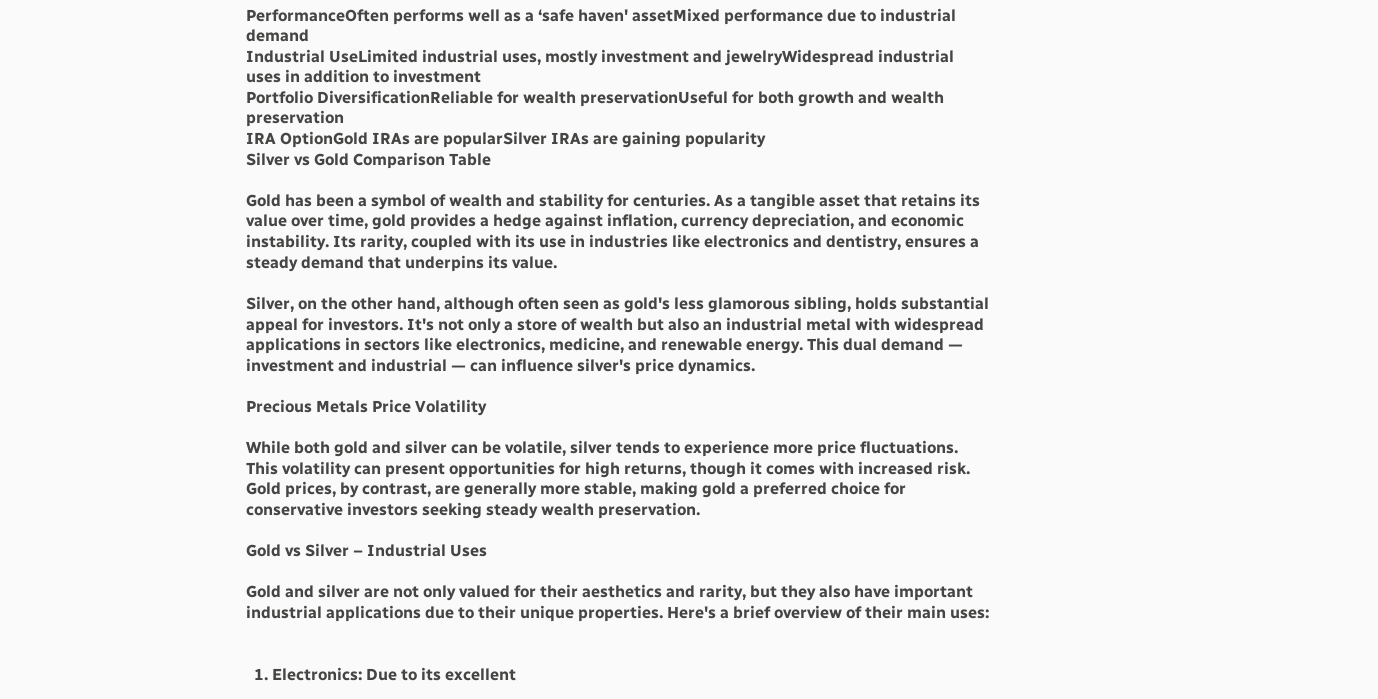PerformanceOften performs well as a ‘safe haven' assetMixed performance due to industrial demand
Industrial UseLimited industrial uses, mostly investment and jewelryWidespread industrial uses in addition to investment
Portfolio DiversificationReliable for wealth preservationUseful for both growth and wealth preservation
IRA OptionGold IRAs are popularSilver IRAs are gaining popularity
Silver vs Gold Comparison Table

Gold has been a symbol of wealth and stability for centuries. As a tangible asset that retains its value over time, gold provides a hedge against inflation, currency depreciation, and economic instability. Its rarity, coupled with its use in industries like electronics and dentistry, ensures a steady demand that underpins its value.

Silver, on the other hand, although often seen as gold's less glamorous sibling, holds substantial appeal for investors. It's not only a store of wealth but also an industrial metal with widespread applications in sectors like electronics, medicine, and renewable energy. This dual demand — investment and industrial — can influence silver's price dynamics.

Precious Metals Price Volatility

While both gold and silver can be volatile, silver tends to experience more price fluctuations. This volatility can present opportunities for high returns, though it comes with increased risk. Gold prices, by contrast, are generally more stable, making gold a preferred choice for conservative investors seeking steady wealth preservation.

Gold vs Silver – Industrial Uses

Gold and silver are not only valued for their aesthetics and rarity, but they also have important industrial applications due to their unique properties. Here's a brief overview of their main uses:


  1. Electronics: Due to its excellent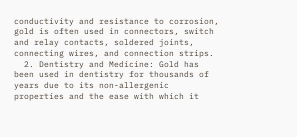conductivity and resistance to corrosion, gold is often used in connectors, switch and relay contacts, soldered joints, connecting wires, and connection strips.
  2. Dentistry and Medicine: Gold has been used in dentistry for thousands of years due to its non-allergenic properties and the ease with which it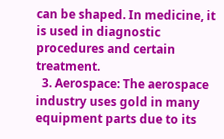can be shaped. In medicine, it is used in diagnostic procedures and certain treatment.
  3. Aerospace: The aerospace industry uses gold in many equipment parts due to its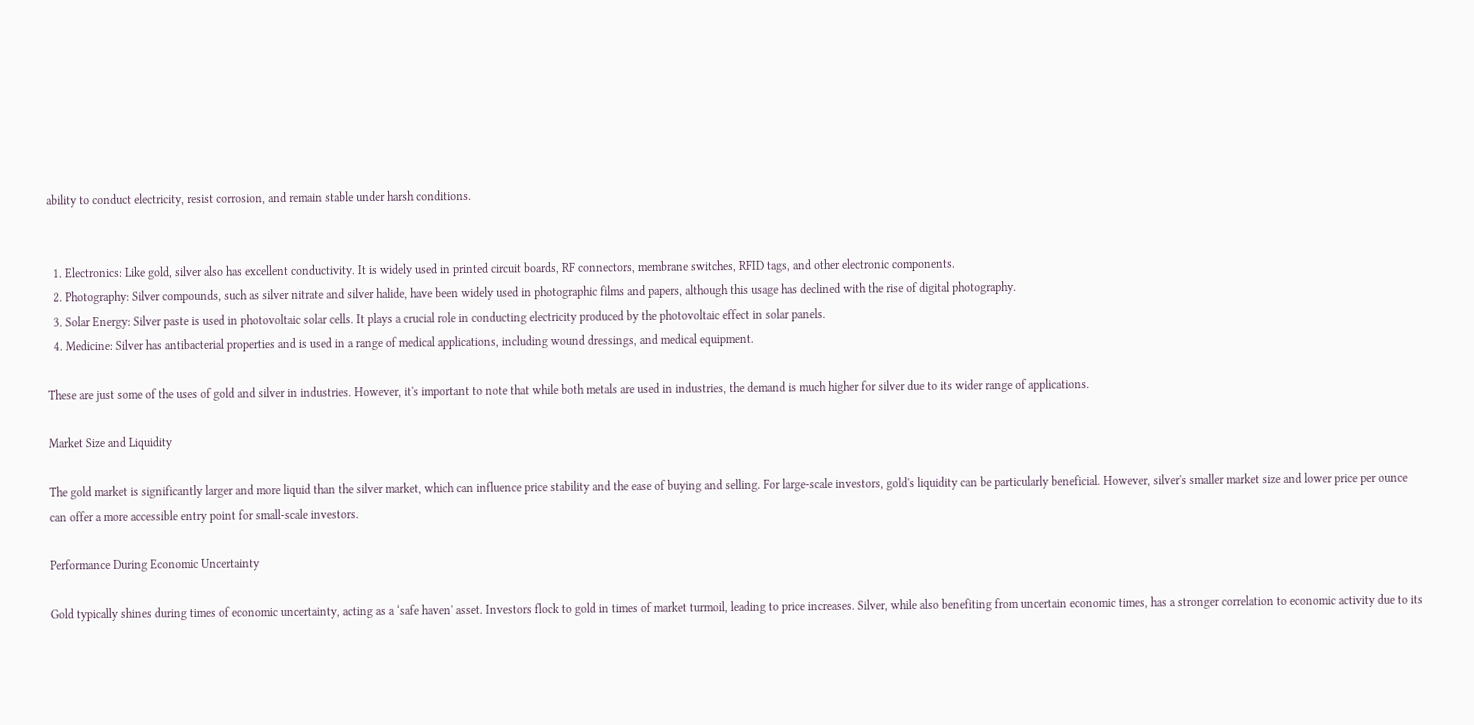ability to conduct electricity, resist corrosion, and remain stable under harsh conditions.


  1. Electronics: Like gold, silver also has excellent conductivity. It is widely used in printed circuit boards, RF connectors, membrane switches, RFID tags, and other electronic components.
  2. Photography: Silver compounds, such as silver nitrate and silver halide, have been widely used in photographic films and papers, although this usage has declined with the rise of digital photography.
  3. Solar Energy: Silver paste is used in photovoltaic solar cells. It plays a crucial role in conducting electricity produced by the photovoltaic effect in solar panels.
  4. Medicine: Silver has antibacterial properties and is used in a range of medical applications, including wound dressings, and medical equipment.

These are just some of the uses of gold and silver in industries. However, it's important to note that while both metals are used in industries, the demand is much higher for silver due to its wider range of applications.

Market Size and Liquidity

The gold market is significantly larger and more liquid than the silver market, which can influence price stability and the ease of buying and selling. For large-scale investors, gold's liquidity can be particularly beneficial. However, silver's smaller market size and lower price per ounce can offer a more accessible entry point for small-scale investors.

Performance During Economic Uncertainty

Gold typically shines during times of economic uncertainty, acting as a ‘safe haven' asset. Investors flock to gold in times of market turmoil, leading to price increases. Silver, while also benefiting from uncertain economic times, has a stronger correlation to economic activity due to its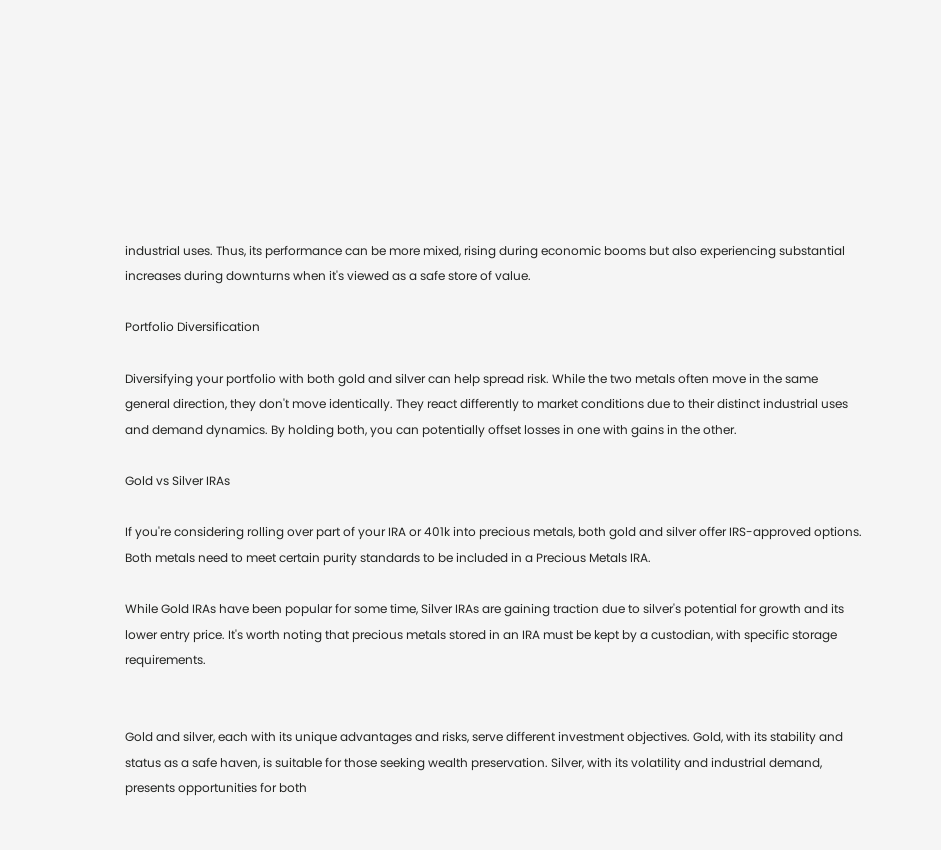industrial uses. Thus, its performance can be more mixed, rising during economic booms but also experiencing substantial increases during downturns when it's viewed as a safe store of value.

Portfolio Diversification

Diversifying your portfolio with both gold and silver can help spread risk. While the two metals often move in the same general direction, they don't move identically. They react differently to market conditions due to their distinct industrial uses and demand dynamics. By holding both, you can potentially offset losses in one with gains in the other.

Gold vs Silver IRAs

If you're considering rolling over part of your IRA or 401k into precious metals, both gold and silver offer IRS-approved options. Both metals need to meet certain purity standards to be included in a Precious Metals IRA.

While Gold IRAs have been popular for some time, Silver IRAs are gaining traction due to silver's potential for growth and its lower entry price. It's worth noting that precious metals stored in an IRA must be kept by a custodian, with specific storage requirements.


Gold and silver, each with its unique advantages and risks, serve different investment objectives. Gold, with its stability and status as a safe haven, is suitable for those seeking wealth preservation. Silver, with its volatility and industrial demand, presents opportunities for both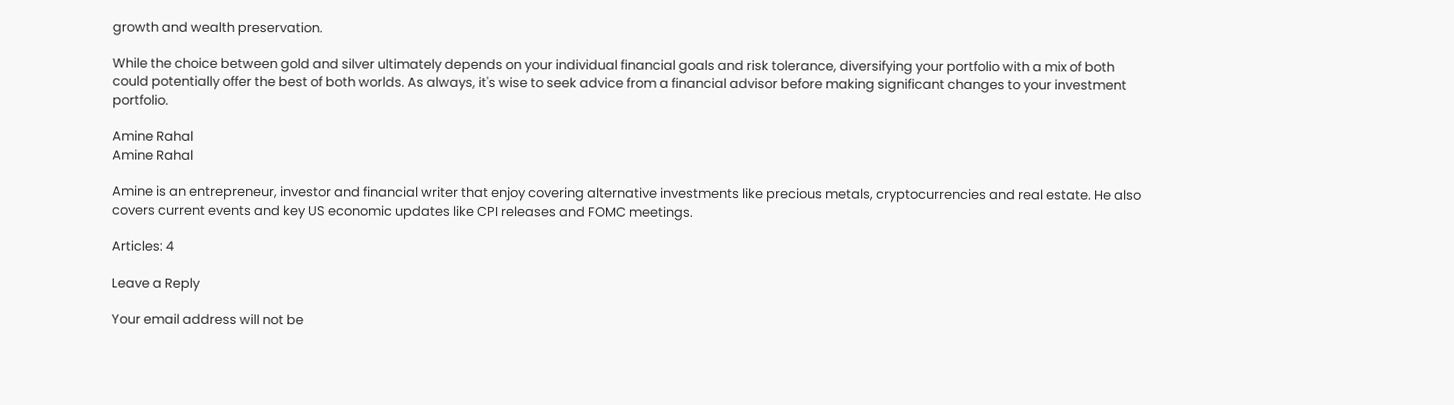growth and wealth preservation.

While the choice between gold and silver ultimately depends on your individual financial goals and risk tolerance, diversifying your portfolio with a mix of both could potentially offer the best of both worlds. As always, it's wise to seek advice from a financial advisor before making significant changes to your investment portfolio.

Amine Rahal
Amine Rahal

Amine is an entrepreneur, investor and financial writer that enjoy covering alternative investments like precious metals, cryptocurrencies and real estate. He also covers current events and key US economic updates like CPI releases and FOMC meetings.

Articles: 4

Leave a Reply

Your email address will not be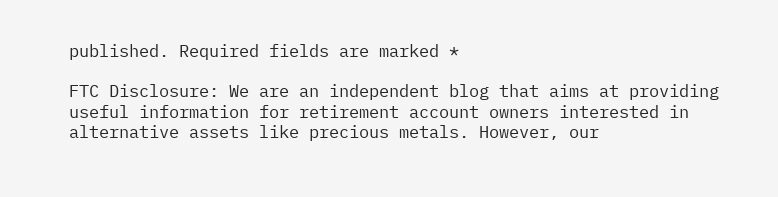published. Required fields are marked *

FTC Disclosure: We are an independent blog that aims at providing useful information for retirement account owners interested in alternative assets like precious metals. However, our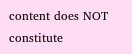content does NOT constitute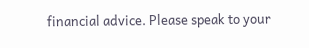financial advice. Please speak to your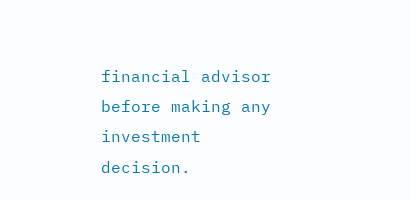financial advisor before making any investment decision.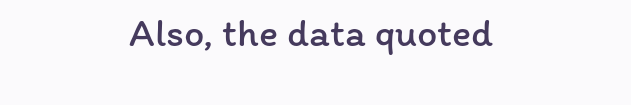Also, the data quoted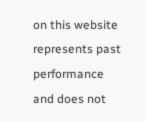on this website represents past performance and does not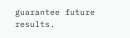guarantee future results.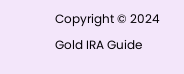Copyright © 2024 Gold IRA Guide